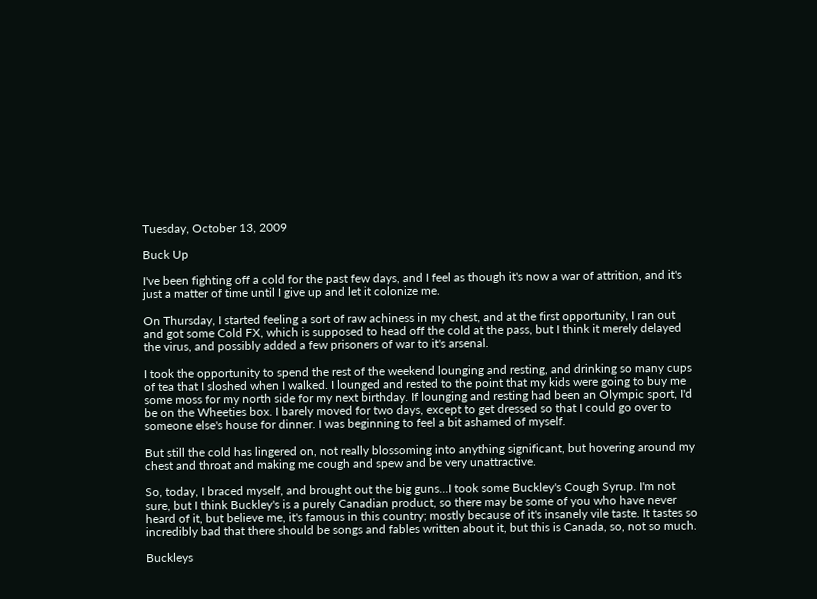Tuesday, October 13, 2009

Buck Up

I've been fighting off a cold for the past few days, and I feel as though it's now a war of attrition, and it's just a matter of time until I give up and let it colonize me.

On Thursday, I started feeling a sort of raw achiness in my chest, and at the first opportunity, I ran out and got some Cold FX, which is supposed to head off the cold at the pass, but I think it merely delayed the virus, and possibly added a few prisoners of war to it's arsenal.

I took the opportunity to spend the rest of the weekend lounging and resting, and drinking so many cups of tea that I sloshed when I walked. I lounged and rested to the point that my kids were going to buy me some moss for my north side for my next birthday. If lounging and resting had been an Olympic sport, I'd be on the Wheeties box. I barely moved for two days, except to get dressed so that I could go over to someone else's house for dinner. I was beginning to feel a bit ashamed of myself.

But still the cold has lingered on, not really blossoming into anything significant, but hovering around my chest and throat and making me cough and spew and be very unattractive.

So, today, I braced myself, and brought out the big guns...I took some Buckley's Cough Syrup. I'm not sure, but I think Buckley's is a purely Canadian product, so there may be some of you who have never heard of it, but believe me, it's famous in this country; mostly because of it's insanely vile taste. It tastes so incredibly bad that there should be songs and fables written about it, but this is Canada, so, not so much.

Buckleys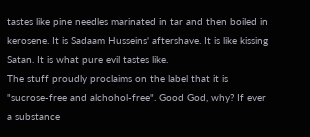tastes like pine needles marinated in tar and then boiled in kerosene. It is Sadaam Husseins' aftershave. It is like kissing Satan. It is what pure evil tastes like.
The stuff proudly proclaims on the label that it is "sucrose-free and alchohol-free". Good God, why? If ever a substance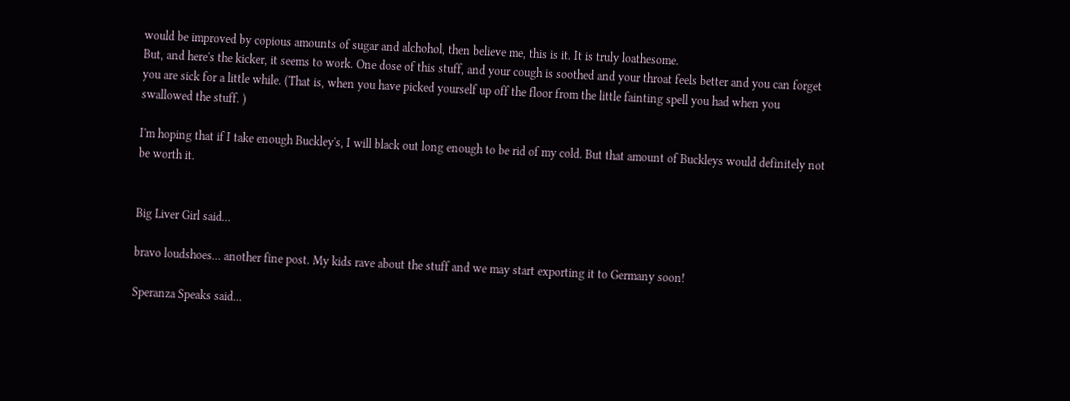would be improved by copious amounts of sugar and alchohol, then believe me, this is it. It is truly loathesome.
But, and here's the kicker, it seems to work. One dose of this stuff, and your cough is soothed and your throat feels better and you can forget you are sick for a little while. (That is, when you have picked yourself up off the floor from the little fainting spell you had when you swallowed the stuff. )

I'm hoping that if I take enough Buckley's, I will black out long enough to be rid of my cold. But that amount of Buckleys would definitely not be worth it.


Big Liver Girl said...

bravo loudshoes... another fine post. My kids rave about the stuff and we may start exporting it to Germany soon!

Speranza Speaks said...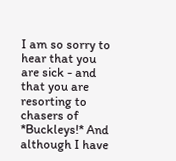I am so sorry to hear that you are sick - and that you are resorting to chasers of *Buckleys!* And although I have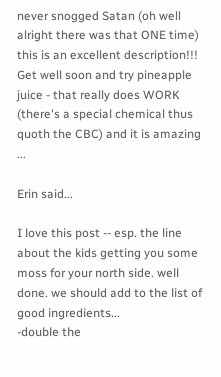never snogged Satan (oh well alright there was that ONE time) this is an excellent description!!! Get well soon and try pineapple juice - that really does WORK (there's a special chemical thus quoth the CBC) and it is amazing ...

Erin said...

I love this post -- esp. the line about the kids getting you some moss for your north side. well done. we should add to the list of good ingredients...
-double the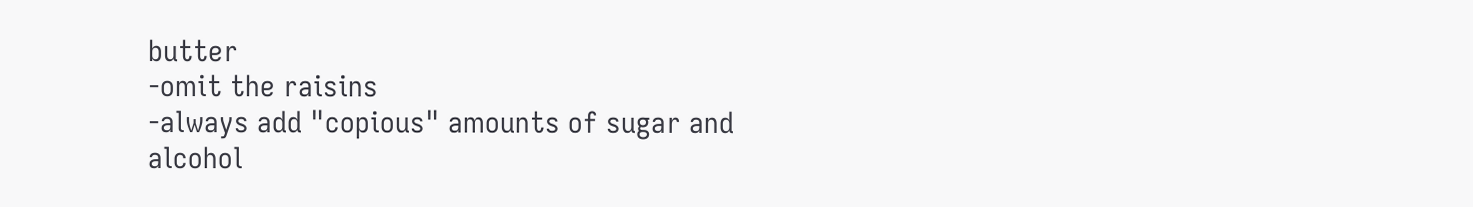butter
-omit the raisins
-always add "copious" amounts of sugar and alcohol